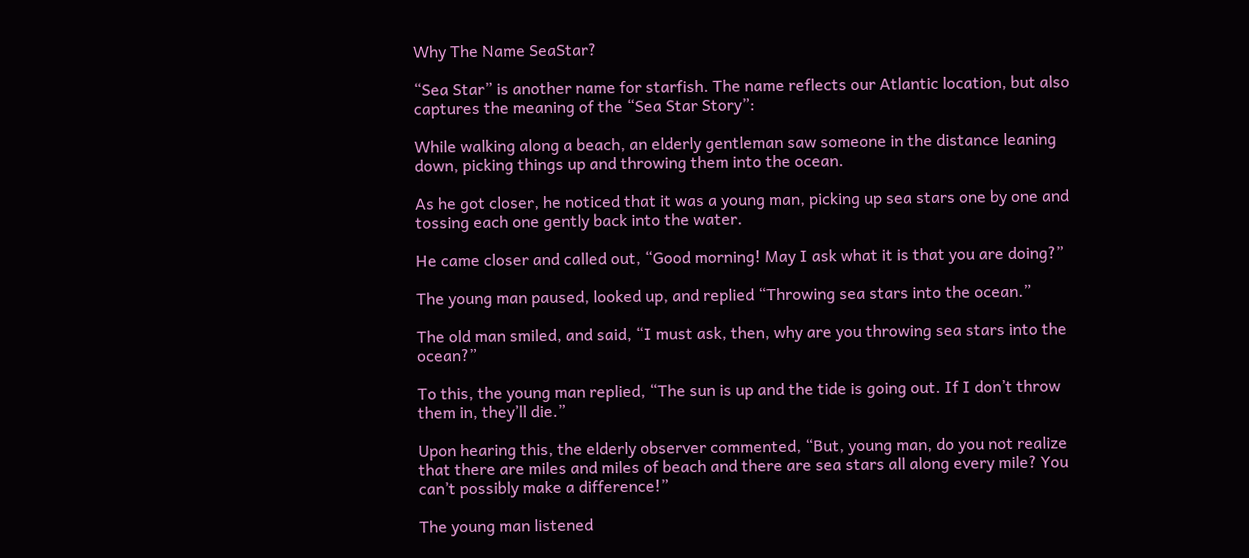Why The Name SeaStar?

“Sea Star” is another name for starfish. The name reflects our Atlantic location, but also captures the meaning of the “Sea Star Story”:

While walking along a beach, an elderly gentleman saw someone in the distance leaning down, picking things up and throwing them into the ocean.

As he got closer, he noticed that it was a young man, picking up sea stars one by one and tossing each one gently back into the water.

He came closer and called out, “Good morning! May I ask what it is that you are doing?”

The young man paused, looked up, and replied “Throwing sea stars into the ocean.”

The old man smiled, and said, “I must ask, then, why are you throwing sea stars into the ocean?”

To this, the young man replied, “The sun is up and the tide is going out. If I don’t throw them in, they’ll die.”

Upon hearing this, the elderly observer commented, “But, young man, do you not realize that there are miles and miles of beach and there are sea stars all along every mile? You can’t possibly make a difference!”

The young man listened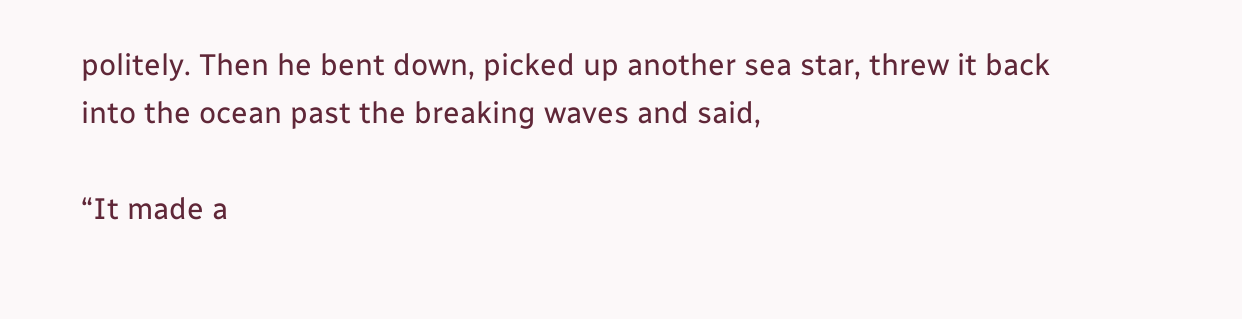politely. Then he bent down, picked up another sea star, threw it back into the ocean past the breaking waves and said,

“It made a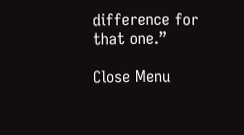difference for that one.”

Close Menu